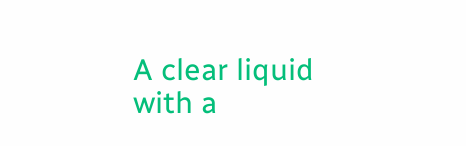A clear liquid with a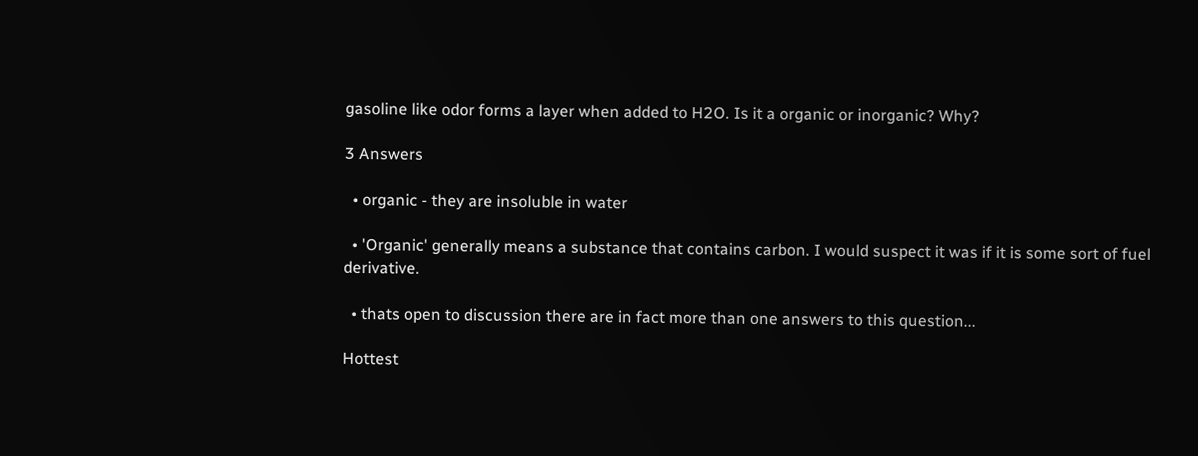gasoline like odor forms a layer when added to H2O. Is it a organic or inorganic? Why?

3 Answers

  • organic - they are insoluble in water

  • 'Organic' generally means a substance that contains carbon. I would suspect it was if it is some sort of fuel derivative.

  • thats open to discussion there are in fact more than one answers to this question...

Hottest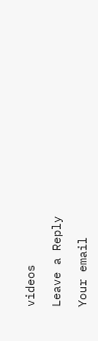videos

Leave a Reply

Your email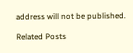address will not be published.

Related Posts